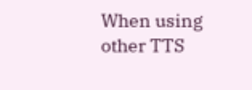When using other TTS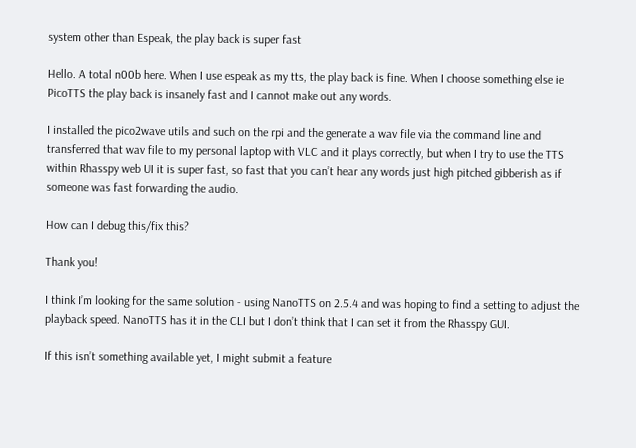system other than Espeak, the play back is super fast

Hello. A total n00b here. When I use espeak as my tts, the play back is fine. When I choose something else ie PicoTTS the play back is insanely fast and I cannot make out any words.

I installed the pico2wave utils and such on the rpi and the generate a wav file via the command line and transferred that wav file to my personal laptop with VLC and it plays correctly, but when I try to use the TTS within Rhasspy web UI it is super fast, so fast that you can’t hear any words just high pitched gibberish as if someone was fast forwarding the audio.

How can I debug this/fix this?

Thank you!

I think I’m looking for the same solution - using NanoTTS on 2.5.4 and was hoping to find a setting to adjust the playback speed. NanoTTS has it in the CLI but I don’t think that I can set it from the Rhasspy GUI.

If this isn’t something available yet, I might submit a feature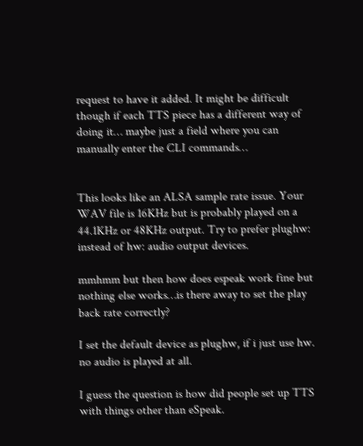request to have it added. It might be difficult though if each TTS piece has a different way of doing it… maybe just a field where you can manually enter the CLI commands…


This looks like an ALSA sample rate issue. Your WAV file is 16KHz but is probably played on a 44.1KHz or 48KHz output. Try to prefer plughw: instead of hw: audio output devices.

mmhmm but then how does espeak work fine but nothing else works…is there away to set the play back rate correctly?

I set the default device as plughw, if i just use hw. no audio is played at all.

I guess the question is how did people set up TTS with things other than eSpeak.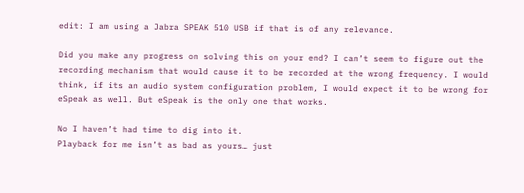edit: I am using a Jabra SPEAK 510 USB if that is of any relevance.

Did you make any progress on solving this on your end? I can’t seem to figure out the recording mechanism that would cause it to be recorded at the wrong frequency. I would think, if its an audio system configuration problem, I would expect it to be wrong for eSpeak as well. But eSpeak is the only one that works.

No I haven’t had time to dig into it.
Playback for me isn’t as bad as yours… just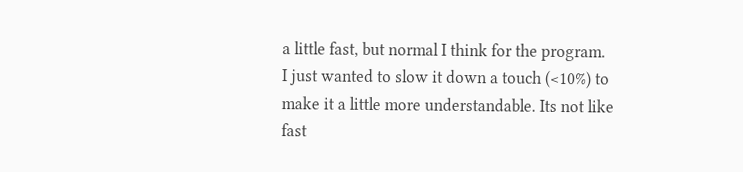a little fast, but normal I think for the program.
I just wanted to slow it down a touch (<10%) to make it a little more understandable. Its not like fast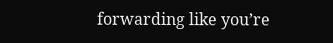forwarding like you’re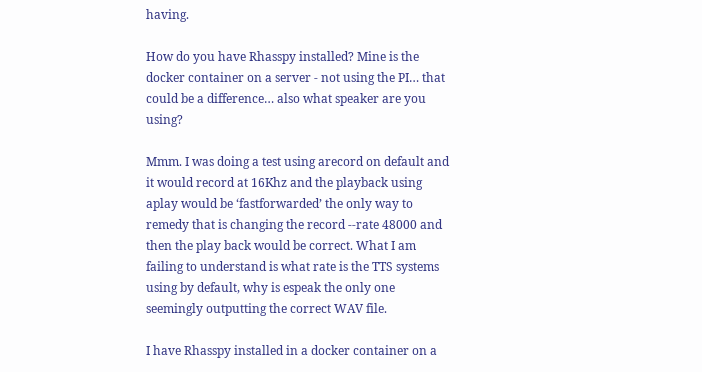having.

How do you have Rhasspy installed? Mine is the docker container on a server - not using the PI… that could be a difference… also what speaker are you using?

Mmm. I was doing a test using arecord on default and it would record at 16Khz and the playback using aplay would be ‘fastforwarded’ the only way to remedy that is changing the record --rate 48000 and then the play back would be correct. What I am failing to understand is what rate is the TTS systems using by default, why is espeak the only one seemingly outputting the correct WAV file.

I have Rhasspy installed in a docker container on a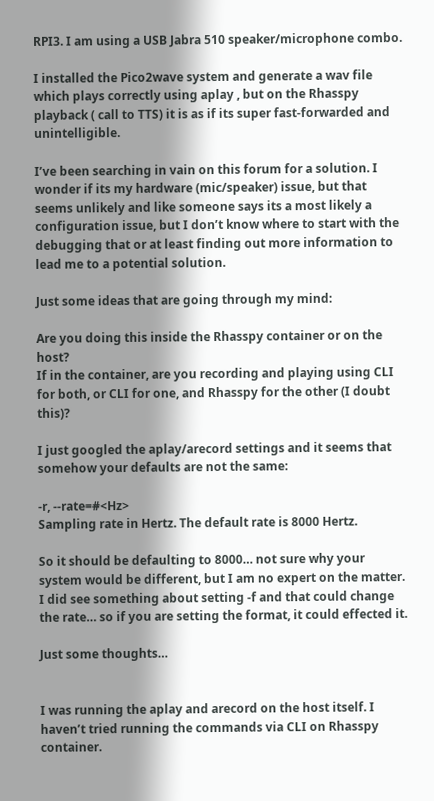RPI3. I am using a USB Jabra 510 speaker/microphone combo.

I installed the Pico2wave system and generate a wav file which plays correctly using aplay , but on the Rhasspy playback ( call to TTS) it is as if its super fast-forwarded and unintelligible.

I’ve been searching in vain on this forum for a solution. I wonder if its my hardware (mic/speaker) issue, but that seems unlikely and like someone says its a most likely a configuration issue, but I don’t know where to start with the debugging that or at least finding out more information to lead me to a potential solution.

Just some ideas that are going through my mind:

Are you doing this inside the Rhasspy container or on the host?
If in the container, are you recording and playing using CLI for both, or CLI for one, and Rhasspy for the other (I doubt this)?

I just googled the aplay/arecord settings and it seems that somehow your defaults are not the same:

-r, --rate=#<Hz>
Sampling rate in Hertz. The default rate is 8000 Hertz.

So it should be defaulting to 8000… not sure why your system would be different, but I am no expert on the matter. I did see something about setting -f and that could change the rate… so if you are setting the format, it could effected it.

Just some thoughts…


I was running the aplay and arecord on the host itself. I haven’t tried running the commands via CLI on Rhasspy container.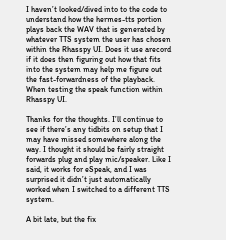I haven’t looked/dived into to the code to understand how the hermes-tts portion plays back the WAV that is generated by whatever TTS system the user has chosen within the Rhasspy UI. Does it use arecord if it does then figuring out how that fits into the system may help me figure out the fast-forwardness of the playback. When testing the speak function within Rhasspy UI.

Thanks for the thoughts. I’ll continue to see if there’s any tidbits on setup that I may have missed somewhere along the way. I thought it should be fairly straight forwards plug and play mic/speaker. Like I said, it works for eSpeak, and I was surprised it didn’t just automatically worked when I switched to a different TTS system.

A bit late, but the fix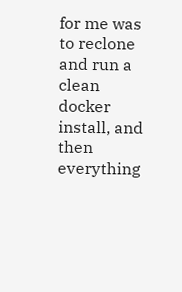for me was to reclone and run a clean docker install, and then everything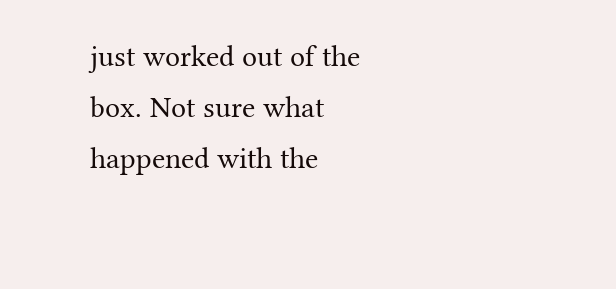just worked out of the box. Not sure what happened with the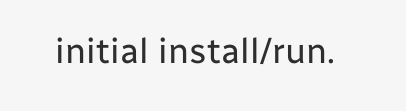initial install/run.